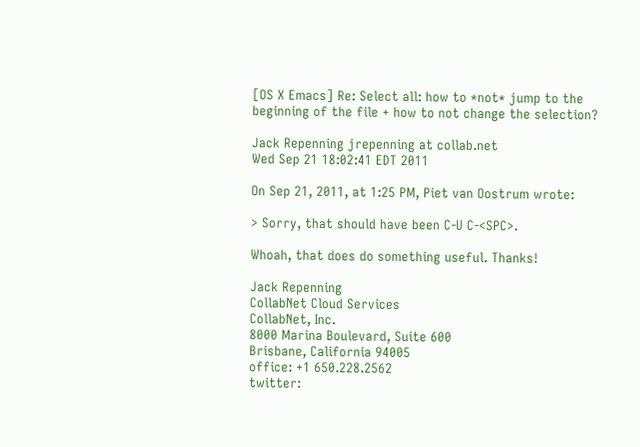[OS X Emacs] Re: Select all: how to *not* jump to the beginning of the file + how to not change the selection?

Jack Repenning jrepenning at collab.net
Wed Sep 21 18:02:41 EDT 2011

On Sep 21, 2011, at 1:25 PM, Piet van Oostrum wrote:

> Sorry, that should have been C-U C-<SPC>.

Whoah, that does do something useful. Thanks!

Jack Repenning
CollabNet Cloud Services
CollabNet, Inc.
8000 Marina Boulevard, Suite 600
Brisbane, California 94005
office: +1 650.228.2562
twitter: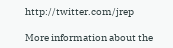http://twitter.com/jrep

More information about the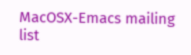MacOSX-Emacs mailing list